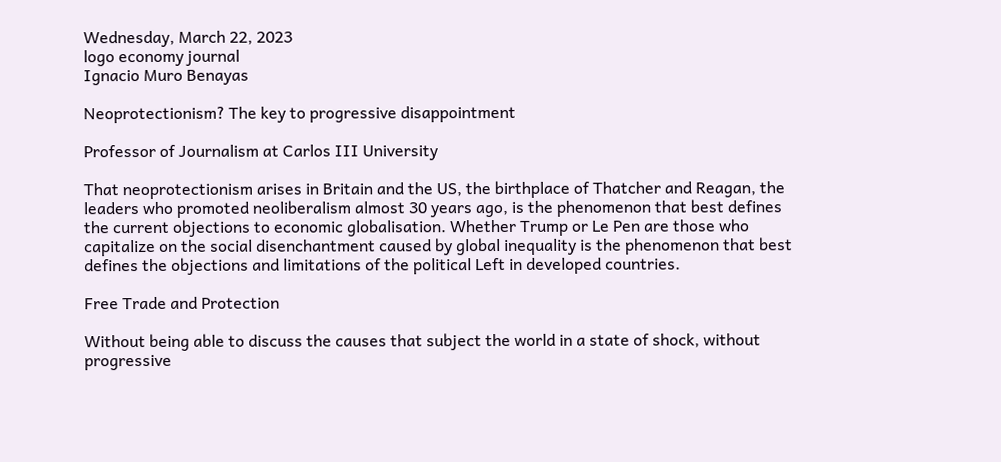Wednesday, March 22, 2023
logo economy journal
Ignacio Muro Benayas

Neoprotectionism? The key to progressive disappointment

Professor of Journalism at Carlos III University

That neoprotectionism arises in Britain and the US, the birthplace of Thatcher and Reagan, the leaders who promoted neoliberalism almost 30 years ago, is the phenomenon that best defines the current objections to economic globalisation. Whether Trump or Le Pen are those who capitalize on the social disenchantment caused by global inequality is the phenomenon that best defines the objections and limitations of the political Left in developed countries.

Free Trade and Protection

Without being able to discuss the causes that subject the world in a state of shock, without progressive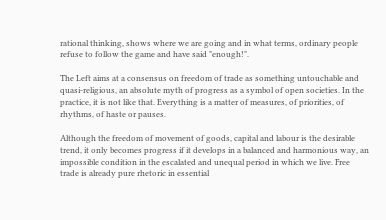rational thinking, shows where we are going and in what terms, ordinary people refuse to follow the game and have said "enough!".

The Left aims at a consensus on freedom of trade as something untouchable and quasi-religious, an absolute myth of progress as a symbol of open societies. In the practice, it is not like that. Everything is a matter of measures, of priorities, of rhythms, of haste or pauses.

Although the freedom of movement of goods, capital and labour is the desirable trend, it only becomes progress if it develops in a balanced and harmonious way, an impossible condition in the escalated and unequal period in which we live. Free trade is already pure rhetoric in essential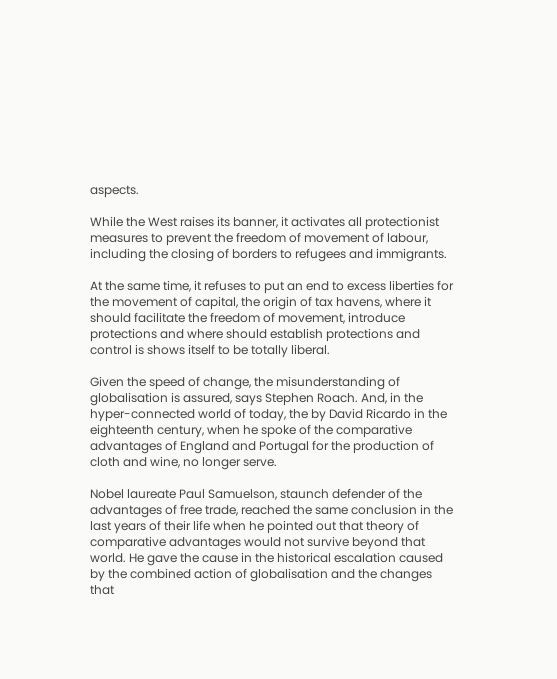aspects.

While the West raises its banner, it activates all protectionist measures to prevent the freedom of movement of labour, including the closing of borders to refugees and immigrants.

At the same time, it refuses to put an end to excess liberties for the movement of capital, the origin of tax havens, where it should facilitate the freedom of movement, introduce protections and where should establish protections and control is shows itself to be totally liberal.

Given the speed of change, the misunderstanding of globalisation is assured, says Stephen Roach. And, in the hyper-connected world of today, the by David Ricardo in the eighteenth century, when he spoke of the comparative advantages of England and Portugal for the production of cloth and wine, no longer serve.

Nobel laureate Paul Samuelson, staunch defender of the advantages of free trade, reached the same conclusion in the last years of their life when he pointed out that theory of comparative advantages would not survive beyond that world. He gave the cause in the historical escalation caused by the combined action of globalisation and the changes that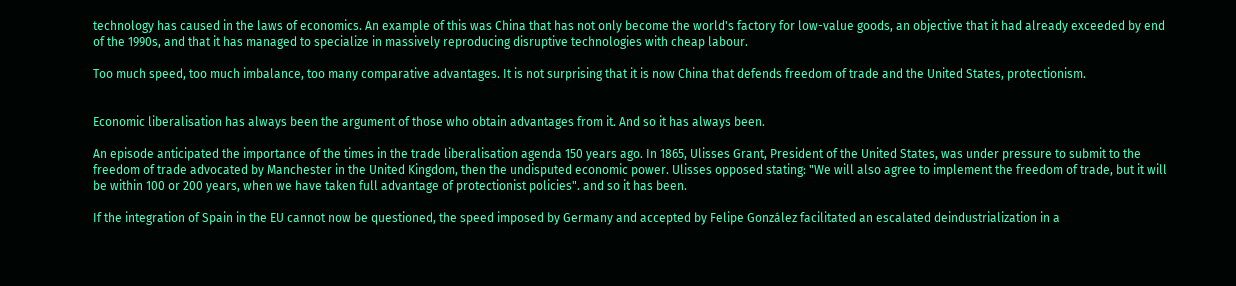technology has caused in the laws of economics. An example of this was China that has not only become the world's factory for low-value goods, an objective that it had already exceeded by end of the 1990s, and that it has managed to specialize in massively reproducing disruptive technologies with cheap labour.

Too much speed, too much imbalance, too many comparative advantages. It is not surprising that it is now China that defends freedom of trade and the United States, protectionism.


Economic liberalisation has always been the argument of those who obtain advantages from it. And so it has always been.

An episode anticipated the importance of the times in the trade liberalisation agenda 150 years ago. In 1865, Ulisses Grant, President of the United States, was under pressure to submit to the freedom of trade advocated by Manchester in the United Kingdom, then the undisputed economic power. Ulisses opposed stating: "We will also agree to implement the freedom of trade, but it will be within 100 or 200 years, when we have taken full advantage of protectionist policies". and so it has been.

If the integration of Spain in the EU cannot now be questioned, the speed imposed by Germany and accepted by Felipe González facilitated an escalated deindustrialization in a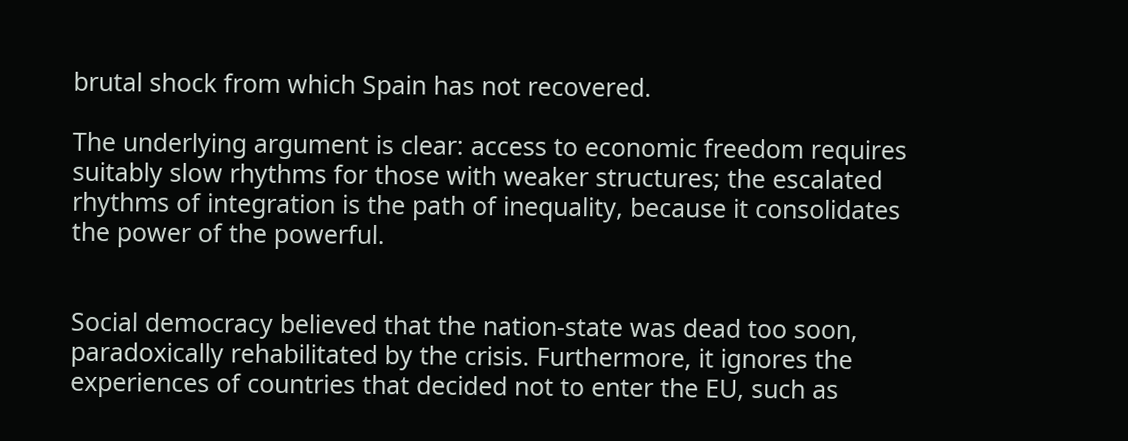brutal shock from which Spain has not recovered.

The underlying argument is clear: access to economic freedom requires suitably slow rhythms for those with weaker structures; the escalated rhythms of integration is the path of inequality, because it consolidates the power of the powerful.


Social democracy believed that the nation-state was dead too soon, paradoxically rehabilitated by the crisis. Furthermore, it ignores the experiences of countries that decided not to enter the EU, such as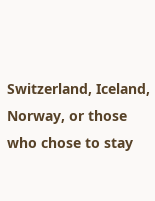Switzerland, Iceland, Norway, or those who chose to stay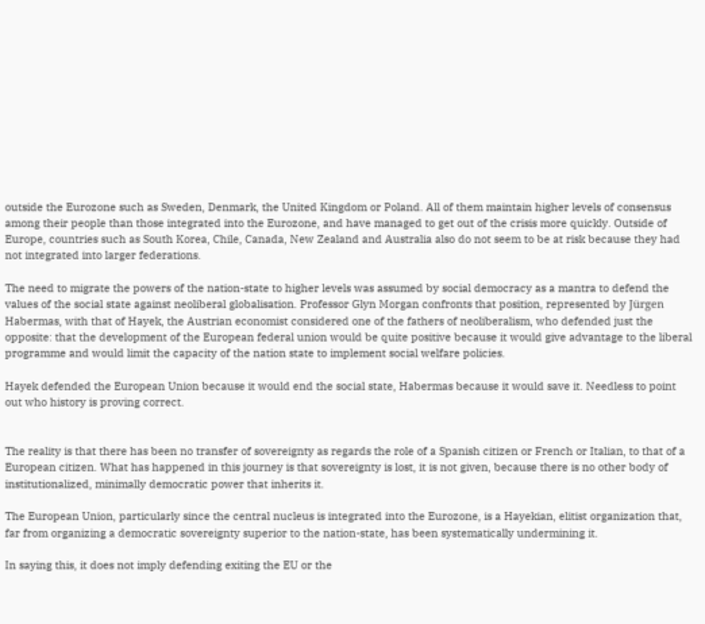outside the Eurozone such as Sweden, Denmark, the United Kingdom or Poland. All of them maintain higher levels of consensus among their people than those integrated into the Eurozone, and have managed to get out of the crisis more quickly. Outside of Europe, countries such as South Korea, Chile, Canada, New Zealand and Australia also do not seem to be at risk because they had not integrated into larger federations.

The need to migrate the powers of the nation-state to higher levels was assumed by social democracy as a mantra to defend the values of the social state against neoliberal globalisation. Professor Glyn Morgan confronts that position, represented by Jürgen Habermas, with that of Hayek, the Austrian economist considered one of the fathers of neoliberalism, who defended just the opposite: that the development of the European federal union would be quite positive because it would give advantage to the liberal programme and would limit the capacity of the nation state to implement social welfare policies.

Hayek defended the European Union because it would end the social state, Habermas because it would save it. Needless to point out who history is proving correct.


The reality is that there has been no transfer of sovereignty as regards the role of a Spanish citizen or French or Italian, to that of a European citizen. What has happened in this journey is that sovereignty is lost, it is not given, because there is no other body of institutionalized, minimally democratic power that inherits it.

The European Union, particularly since the central nucleus is integrated into the Eurozone, is a Hayekian, elitist organization that, far from organizing a democratic sovereignty superior to the nation-state, has been systematically undermining it.

In saying this, it does not imply defending exiting the EU or the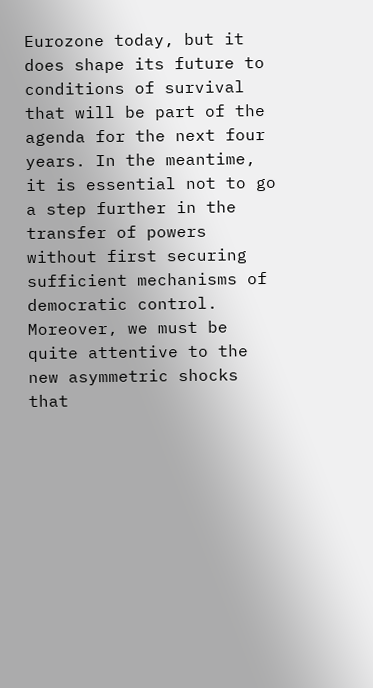Eurozone today, but it does shape its future to conditions of survival that will be part of the agenda for the next four years. In the meantime, it is essential not to go a step further in the transfer of powers without first securing sufficient mechanisms of democratic control. Moreover, we must be quite attentive to the new asymmetric shocks that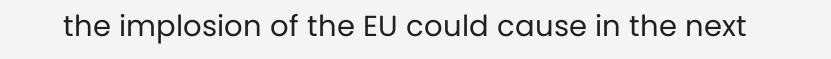the implosion of the EU could cause in the next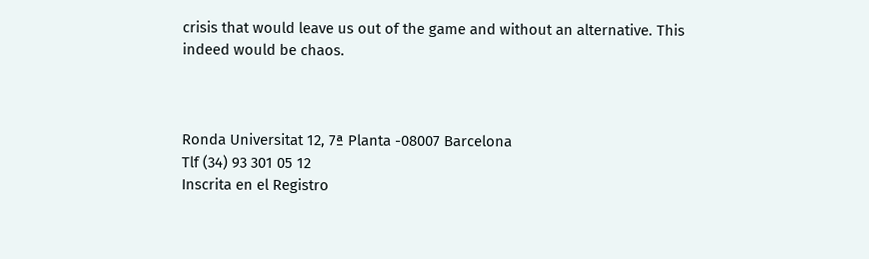crisis that would leave us out of the game and without an alternative. This indeed would be chaos.



Ronda Universitat 12, 7ª Planta -08007 Barcelona
Tlf (34) 93 301 05 12
Inscrita en el Registro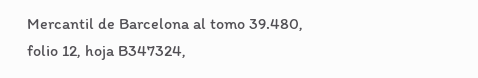Mercantil de Barcelona al tomo 39.480,
folio 12, hoja B347324,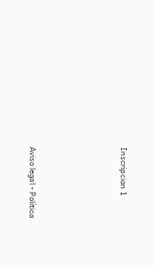Inscripcion 1




Aviso legal - Política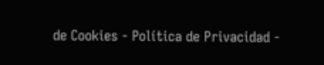de Cookies - Política de Privacidad -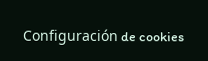Configuración de cookies